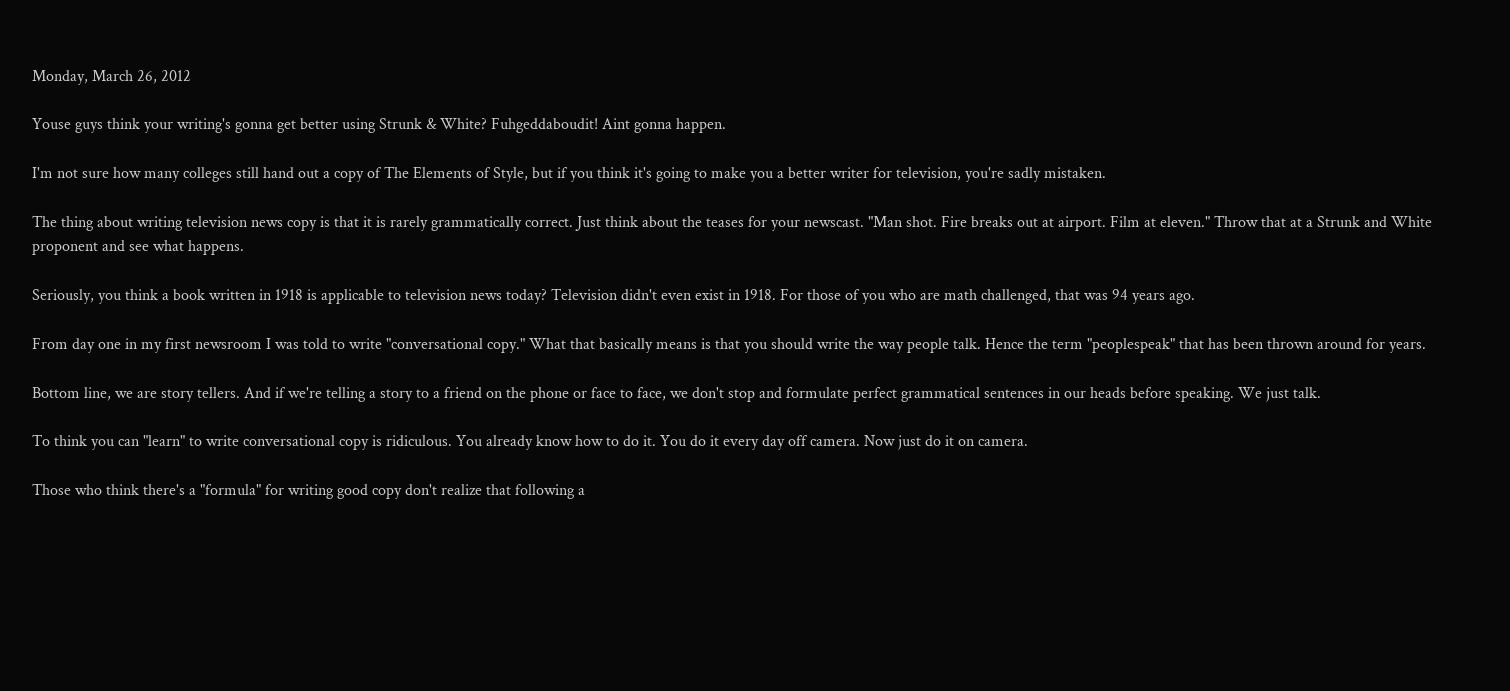Monday, March 26, 2012

Youse guys think your writing's gonna get better using Strunk & White? Fuhgeddaboudit! Aint gonna happen.

I'm not sure how many colleges still hand out a copy of The Elements of Style, but if you think it's going to make you a better writer for television, you're sadly mistaken.

The thing about writing television news copy is that it is rarely grammatically correct. Just think about the teases for your newscast. "Man shot. Fire breaks out at airport. Film at eleven." Throw that at a Strunk and White proponent and see what happens.

Seriously, you think a book written in 1918 is applicable to television news today? Television didn't even exist in 1918. For those of you who are math challenged, that was 94 years ago.

From day one in my first newsroom I was told to write "conversational copy." What that basically means is that you should write the way people talk. Hence the term "peoplespeak" that has been thrown around for years.

Bottom line, we are story tellers. And if we're telling a story to a friend on the phone or face to face, we don't stop and formulate perfect grammatical sentences in our heads before speaking. We just talk.

To think you can "learn" to write conversational copy is ridiculous. You already know how to do it. You do it every day off camera. Now just do it on camera.

Those who think there's a "formula" for writing good copy don't realize that following a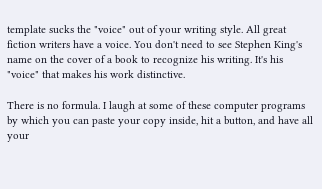template sucks the "voice" out of your writing style. All great fiction writers have a voice. You don't need to see Stephen King's name on the cover of a book to recognize his writing. It's his "voice" that makes his work distinctive.

There is no formula. I laugh at some of these computer programs by which you can paste your copy inside, hit a button, and have all your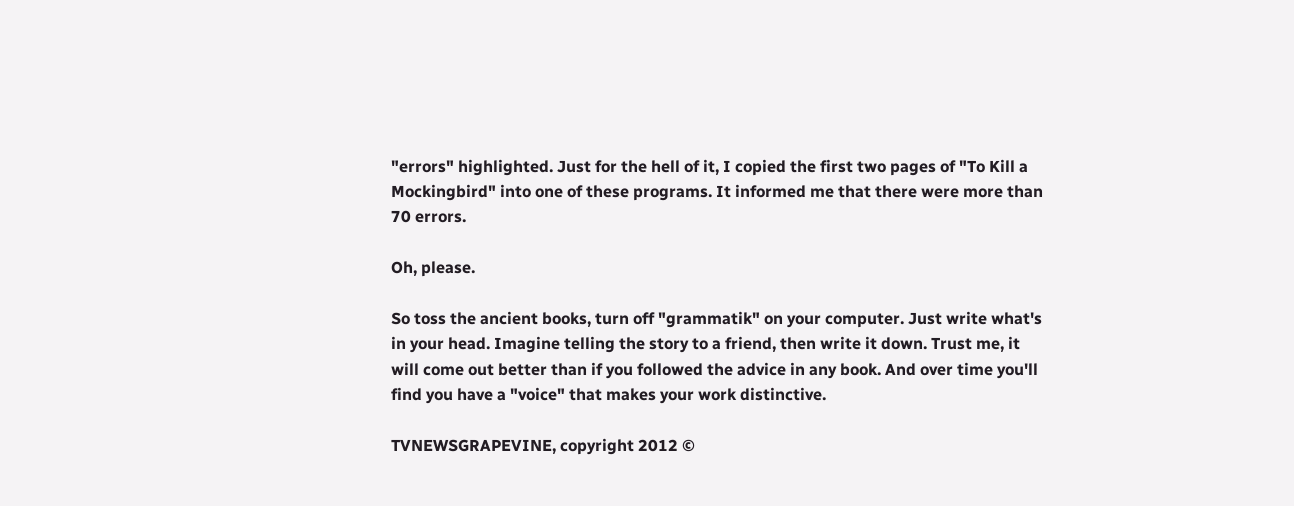"errors" highlighted. Just for the hell of it, I copied the first two pages of "To Kill a Mockingbird" into one of these programs. It informed me that there were more than 70 errors.

Oh, please.

So toss the ancient books, turn off "grammatik" on your computer. Just write what's in your head. Imagine telling the story to a friend, then write it down. Trust me, it will come out better than if you followed the advice in any book. And over time you'll find you have a "voice" that makes your work distinctive.

TVNEWSGRAPEVINE, copyright 2012 ©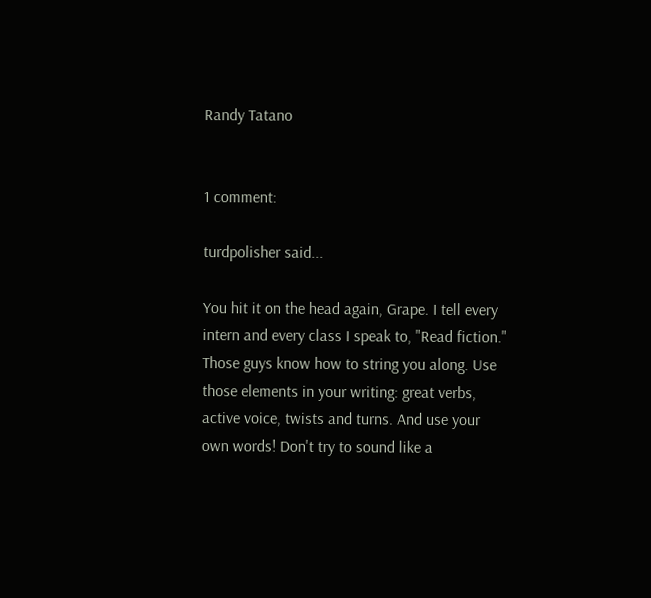Randy Tatano


1 comment:

turdpolisher said...

You hit it on the head again, Grape. I tell every intern and every class I speak to, "Read fiction." Those guys know how to string you along. Use those elements in your writing: great verbs, active voice, twists and turns. And use your own words! Don't try to sound like a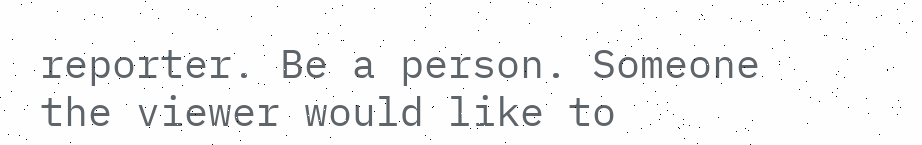reporter. Be a person. Someone the viewer would like to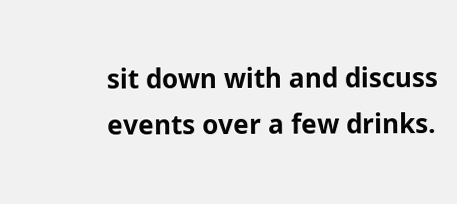sit down with and discuss events over a few drinks.